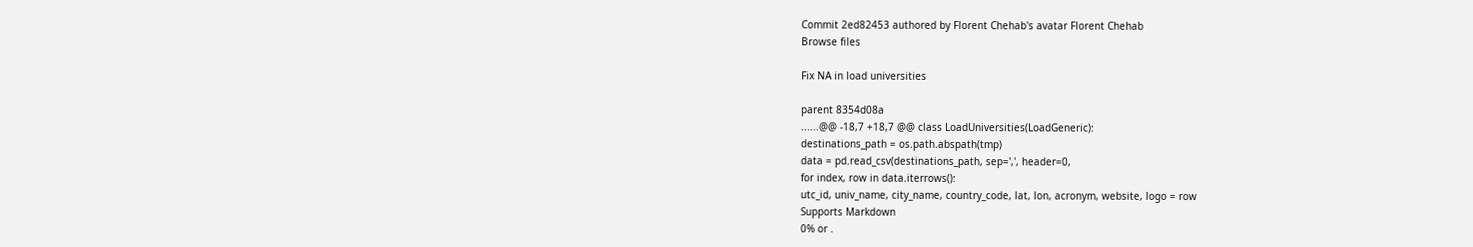Commit 2ed82453 authored by Florent Chehab's avatar Florent Chehab
Browse files

Fix NA in load universities

parent 8354d08a
......@@ -18,7 +18,7 @@ class LoadUniversities(LoadGeneric):
destinations_path = os.path.abspath(tmp)
data = pd.read_csv(destinations_path, sep=',', header=0,
for index, row in data.iterrows():
utc_id, univ_name, city_name, country_code, lat, lon, acronym, website, logo = row
Supports Markdown
0% or .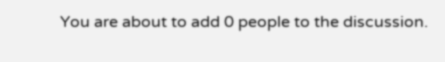You are about to add 0 people to the discussion.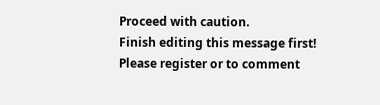Proceed with caution.
Finish editing this message first!
Please register or to comment